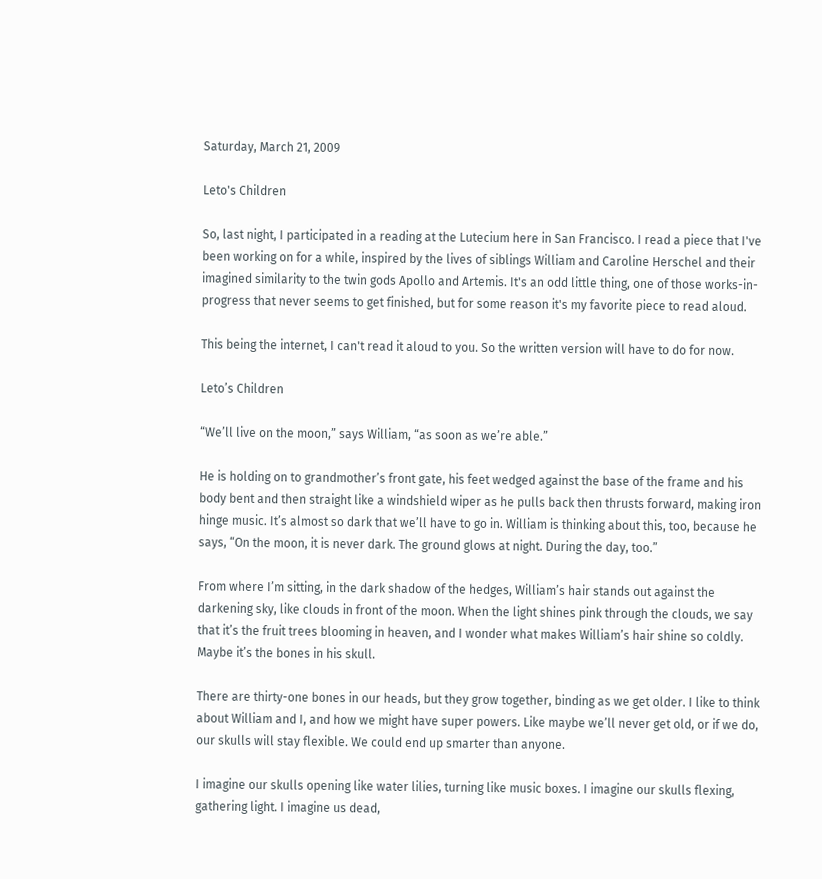Saturday, March 21, 2009

Leto's Children

So, last night, I participated in a reading at the Lutecium here in San Francisco. I read a piece that I've been working on for a while, inspired by the lives of siblings William and Caroline Herschel and their imagined similarity to the twin gods Apollo and Artemis. It's an odd little thing, one of those works-in-progress that never seems to get finished, but for some reason it's my favorite piece to read aloud.

This being the internet, I can't read it aloud to you. So the written version will have to do for now.

Leto’s Children

“We’ll live on the moon,” says William, “as soon as we’re able.”

He is holding on to grandmother’s front gate, his feet wedged against the base of the frame and his body bent and then straight like a windshield wiper as he pulls back then thrusts forward, making iron hinge music. It’s almost so dark that we’ll have to go in. William is thinking about this, too, because he says, “On the moon, it is never dark. The ground glows at night. During the day, too.”

From where I’m sitting, in the dark shadow of the hedges, William’s hair stands out against the darkening sky, like clouds in front of the moon. When the light shines pink through the clouds, we say that it’s the fruit trees blooming in heaven, and I wonder what makes William’s hair shine so coldly. Maybe it’s the bones in his skull.

There are thirty-one bones in our heads, but they grow together, binding as we get older. I like to think about William and I, and how we might have super powers. Like maybe we’ll never get old, or if we do, our skulls will stay flexible. We could end up smarter than anyone.

I imagine our skulls opening like water lilies, turning like music boxes. I imagine our skulls flexing, gathering light. I imagine us dead,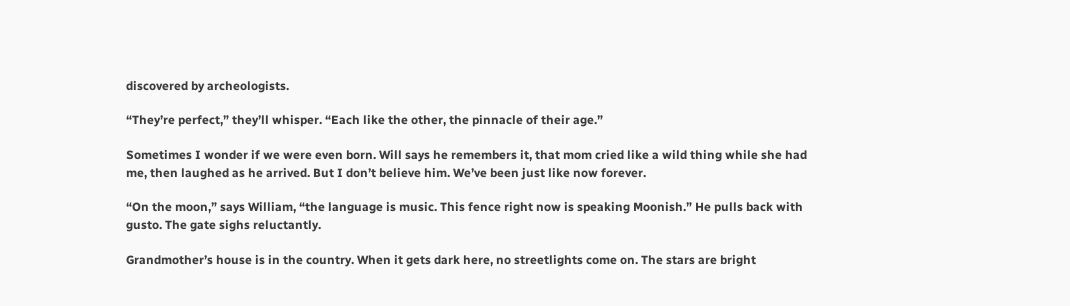discovered by archeologists.

“They’re perfect,” they’ll whisper. “Each like the other, the pinnacle of their age.”

Sometimes I wonder if we were even born. Will says he remembers it, that mom cried like a wild thing while she had me, then laughed as he arrived. But I don’t believe him. We’ve been just like now forever.

“On the moon,” says William, “the language is music. This fence right now is speaking Moonish.” He pulls back with gusto. The gate sighs reluctantly.

Grandmother’s house is in the country. When it gets dark here, no streetlights come on. The stars are bright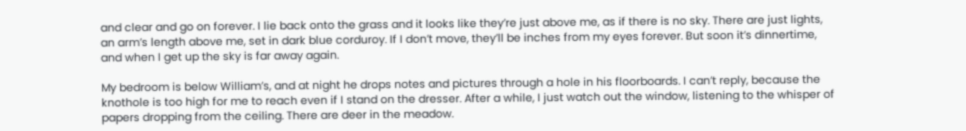and clear and go on forever. I lie back onto the grass and it looks like they’re just above me, as if there is no sky. There are just lights, an arm’s length above me, set in dark blue corduroy. If I don’t move, they’ll be inches from my eyes forever. But soon it’s dinnertime, and when I get up the sky is far away again.

My bedroom is below William’s, and at night he drops notes and pictures through a hole in his floorboards. I can’t reply, because the knothole is too high for me to reach even if I stand on the dresser. After a while, I just watch out the window, listening to the whisper of papers dropping from the ceiling. There are deer in the meadow.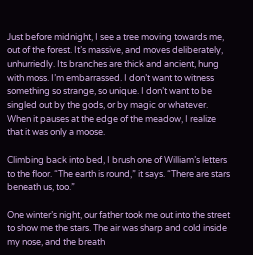Just before midnight, I see a tree moving towards me, out of the forest. It’s massive, and moves deliberately, unhurriedly. Its branches are thick and ancient, hung with moss. I’m embarrassed. I don’t want to witness something so strange, so unique. I don’t want to be singled out by the gods, or by magic or whatever. When it pauses at the edge of the meadow, I realize that it was only a moose.

Climbing back into bed, I brush one of William’s letters to the floor. “The earth is round,” it says. “There are stars beneath us, too.”

One winter’s night, our father took me out into the street to show me the stars. The air was sharp and cold inside my nose, and the breath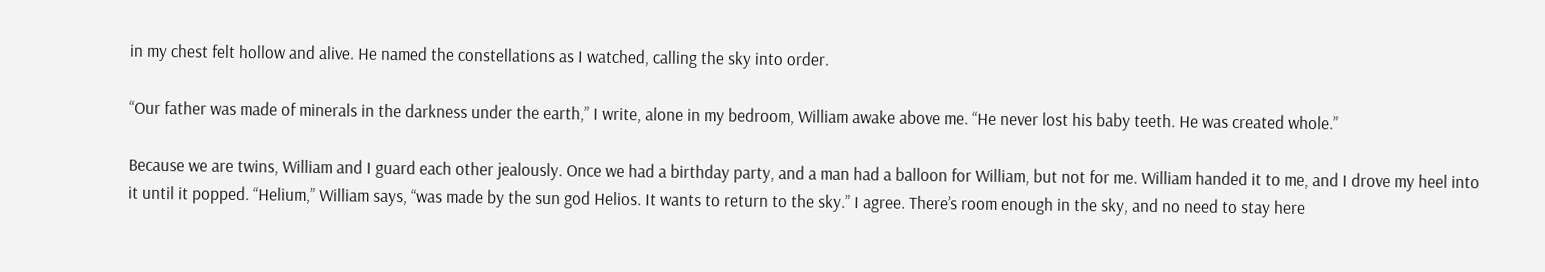in my chest felt hollow and alive. He named the constellations as I watched, calling the sky into order.

“Our father was made of minerals in the darkness under the earth,” I write, alone in my bedroom, William awake above me. “He never lost his baby teeth. He was created whole.”

Because we are twins, William and I guard each other jealously. Once we had a birthday party, and a man had a balloon for William, but not for me. William handed it to me, and I drove my heel into it until it popped. “Helium,” William says, “was made by the sun god Helios. It wants to return to the sky.” I agree. There’s room enough in the sky, and no need to stay here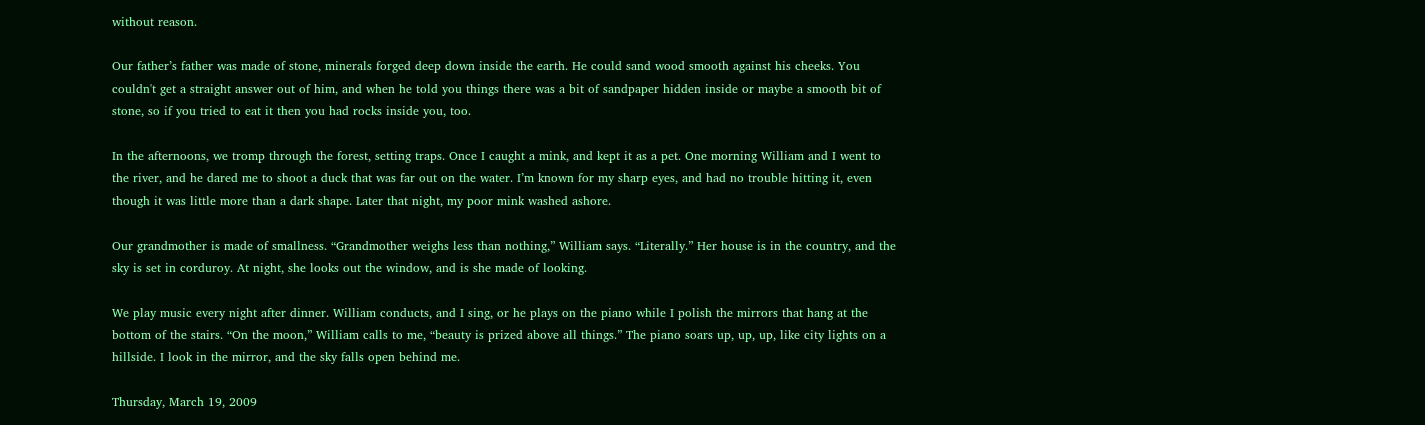without reason.

Our father’s father was made of stone, minerals forged deep down inside the earth. He could sand wood smooth against his cheeks. You couldn't get a straight answer out of him, and when he told you things there was a bit of sandpaper hidden inside or maybe a smooth bit of stone, so if you tried to eat it then you had rocks inside you, too.

In the afternoons, we tromp through the forest, setting traps. Once I caught a mink, and kept it as a pet. One morning William and I went to the river, and he dared me to shoot a duck that was far out on the water. I’m known for my sharp eyes, and had no trouble hitting it, even though it was little more than a dark shape. Later that night, my poor mink washed ashore.

Our grandmother is made of smallness. “Grandmother weighs less than nothing,” William says. “Literally.” Her house is in the country, and the sky is set in corduroy. At night, she looks out the window, and is she made of looking.

We play music every night after dinner. William conducts, and I sing, or he plays on the piano while I polish the mirrors that hang at the bottom of the stairs. “On the moon,” William calls to me, “beauty is prized above all things.” The piano soars up, up, up, like city lights on a hillside. I look in the mirror, and the sky falls open behind me.

Thursday, March 19, 2009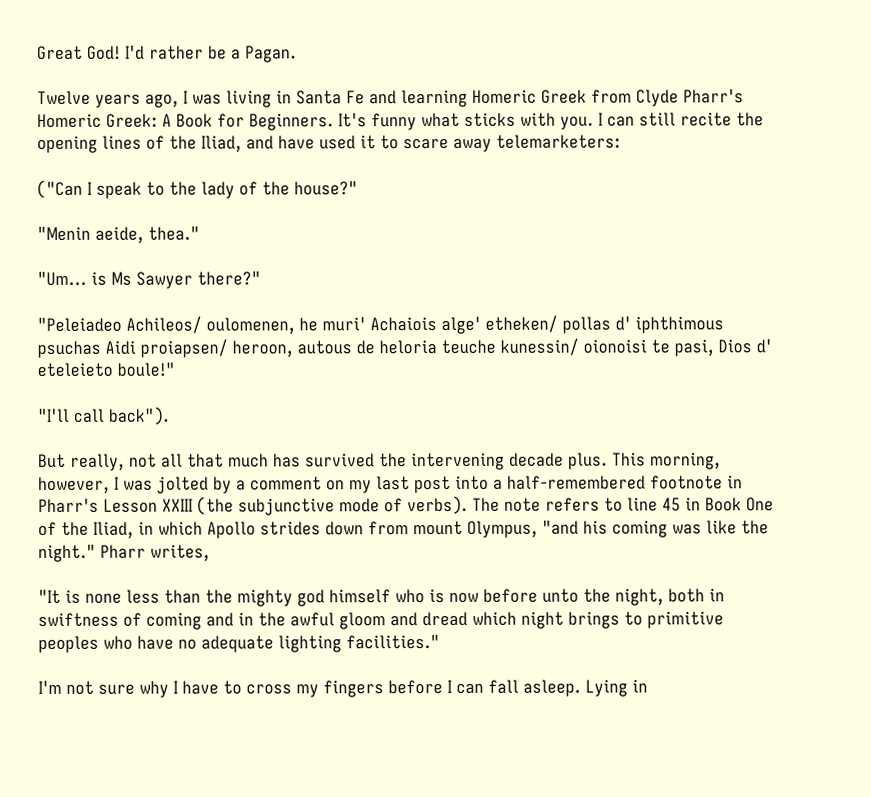Great God! I'd rather be a Pagan.

Twelve years ago, I was living in Santa Fe and learning Homeric Greek from Clyde Pharr's Homeric Greek: A Book for Beginners. It's funny what sticks with you. I can still recite the opening lines of the Iliad, and have used it to scare away telemarketers:

("Can I speak to the lady of the house?"

"Menin aeide, thea."

"Um... is Ms Sawyer there?"

"Peleiadeo Achileos/ oulomenen, he muri' Achaiois alge' etheken/ pollas d' iphthimous psuchas Aidi proiapsen/ heroon, autous de heloria teuche kunessin/ oionoisi te pasi, Dios d' eteleieto boule!"

"I'll call back").

But really, not all that much has survived the intervening decade plus. This morning, however, I was jolted by a comment on my last post into a half-remembered footnote in Pharr's Lesson XXIII (the subjunctive mode of verbs). The note refers to line 45 in Book One of the Iliad, in which Apollo strides down from mount Olympus, "and his coming was like the night." Pharr writes,

"It is none less than the mighty god himself who is now before unto the night, both in swiftness of coming and in the awful gloom and dread which night brings to primitive peoples who have no adequate lighting facilities."

I'm not sure why I have to cross my fingers before I can fall asleep. Lying in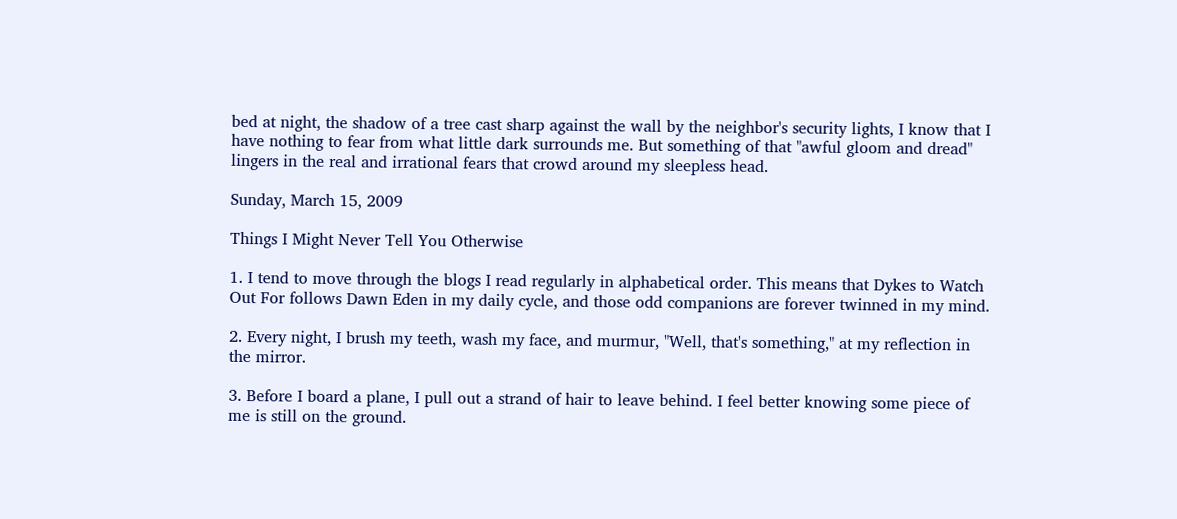bed at night, the shadow of a tree cast sharp against the wall by the neighbor's security lights, I know that I have nothing to fear from what little dark surrounds me. But something of that "awful gloom and dread" lingers in the real and irrational fears that crowd around my sleepless head.

Sunday, March 15, 2009

Things I Might Never Tell You Otherwise

1. I tend to move through the blogs I read regularly in alphabetical order. This means that Dykes to Watch Out For follows Dawn Eden in my daily cycle, and those odd companions are forever twinned in my mind.

2. Every night, I brush my teeth, wash my face, and murmur, "Well, that's something," at my reflection in the mirror.

3. Before I board a plane, I pull out a strand of hair to leave behind. I feel better knowing some piece of me is still on the ground.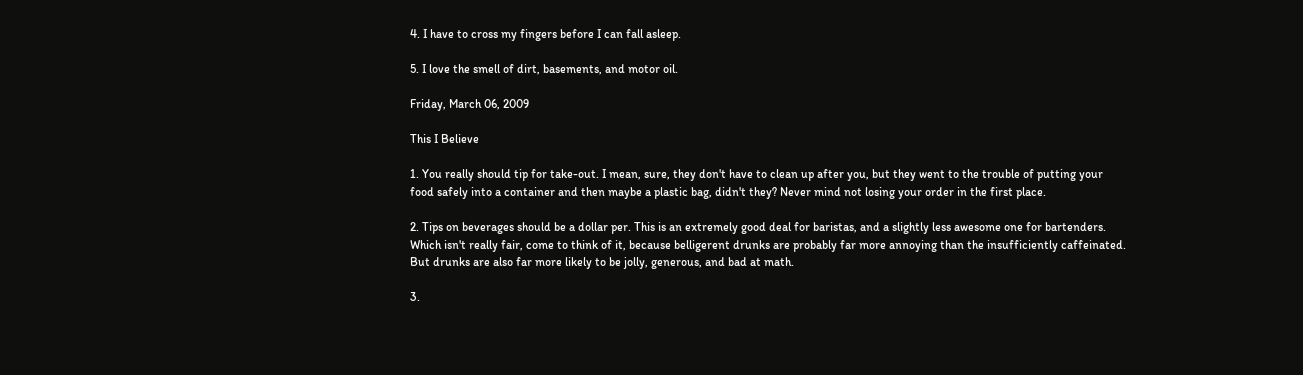4. I have to cross my fingers before I can fall asleep.

5. I love the smell of dirt, basements, and motor oil.

Friday, March 06, 2009

This I Believe

1. You really should tip for take-out. I mean, sure, they don't have to clean up after you, but they went to the trouble of putting your food safely into a container and then maybe a plastic bag, didn't they? Never mind not losing your order in the first place.

2. Tips on beverages should be a dollar per. This is an extremely good deal for baristas, and a slightly less awesome one for bartenders. Which isn't really fair, come to think of it, because belligerent drunks are probably far more annoying than the insufficiently caffeinated. But drunks are also far more likely to be jolly, generous, and bad at math.

3.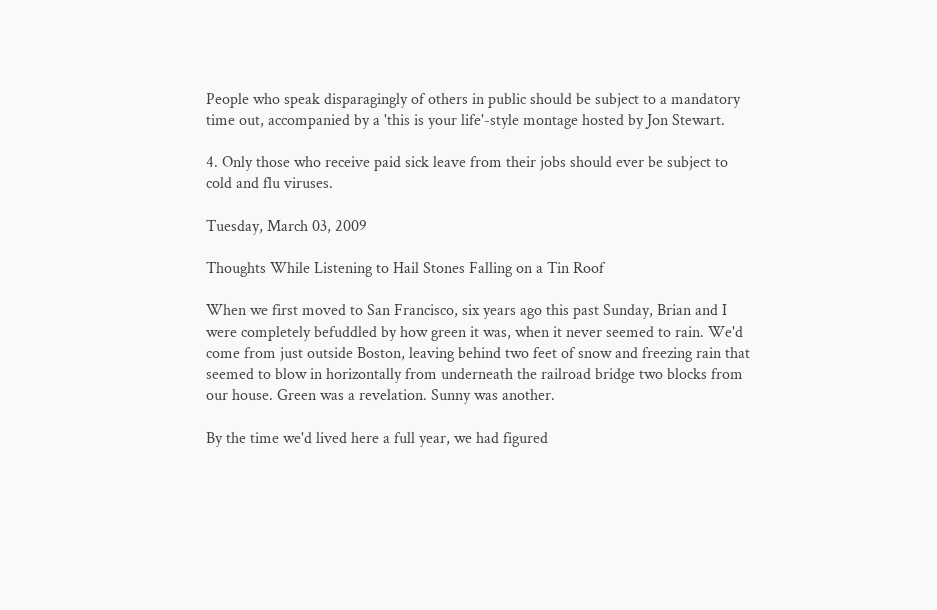People who speak disparagingly of others in public should be subject to a mandatory time out, accompanied by a 'this is your life'-style montage hosted by Jon Stewart.

4. Only those who receive paid sick leave from their jobs should ever be subject to cold and flu viruses.

Tuesday, March 03, 2009

Thoughts While Listening to Hail Stones Falling on a Tin Roof

When we first moved to San Francisco, six years ago this past Sunday, Brian and I were completely befuddled by how green it was, when it never seemed to rain. We'd come from just outside Boston, leaving behind two feet of snow and freezing rain that seemed to blow in horizontally from underneath the railroad bridge two blocks from our house. Green was a revelation. Sunny was another.

By the time we'd lived here a full year, we had figured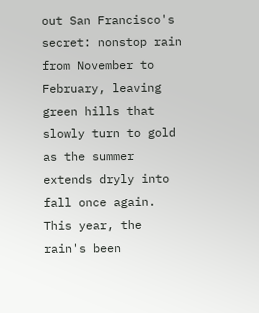out San Francisco's secret: nonstop rain from November to February, leaving green hills that slowly turn to gold as the summer extends dryly into fall once again. This year, the rain's been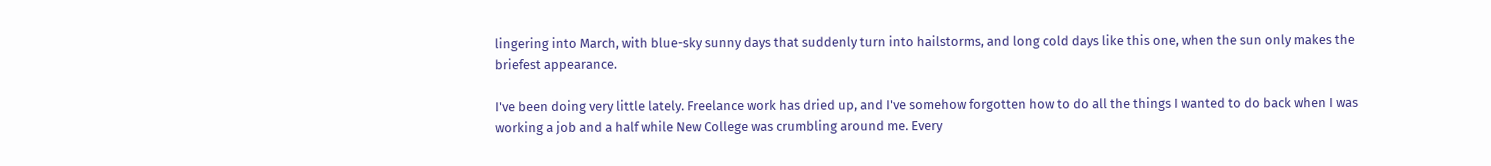lingering into March, with blue-sky sunny days that suddenly turn into hailstorms, and long cold days like this one, when the sun only makes the briefest appearance.

I've been doing very little lately. Freelance work has dried up, and I've somehow forgotten how to do all the things I wanted to do back when I was working a job and a half while New College was crumbling around me. Every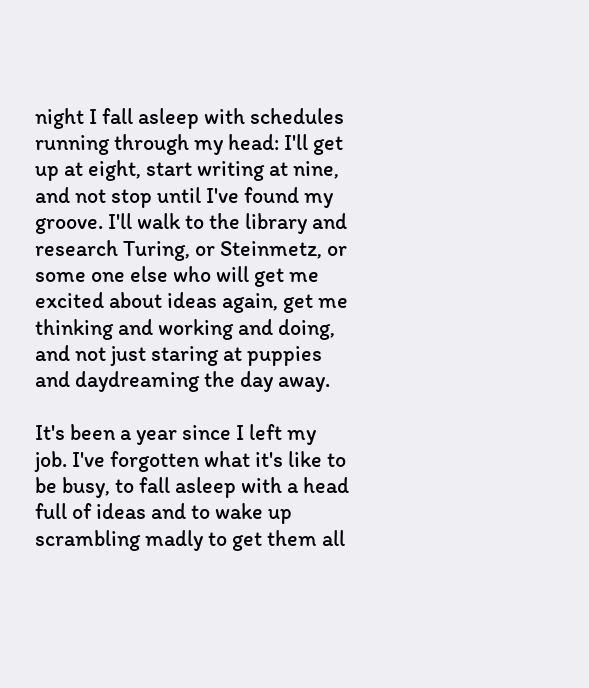night I fall asleep with schedules running through my head: I'll get up at eight, start writing at nine, and not stop until I've found my groove. I'll walk to the library and research Turing, or Steinmetz, or some one else who will get me excited about ideas again, get me thinking and working and doing, and not just staring at puppies and daydreaming the day away.

It's been a year since I left my job. I've forgotten what it's like to be busy, to fall asleep with a head full of ideas and to wake up scrambling madly to get them all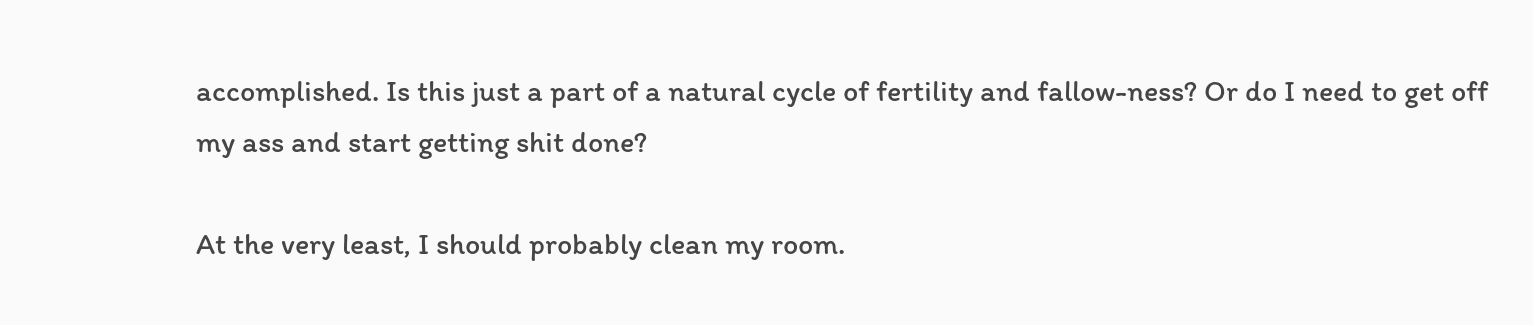accomplished. Is this just a part of a natural cycle of fertility and fallow-ness? Or do I need to get off my ass and start getting shit done?

At the very least, I should probably clean my room.